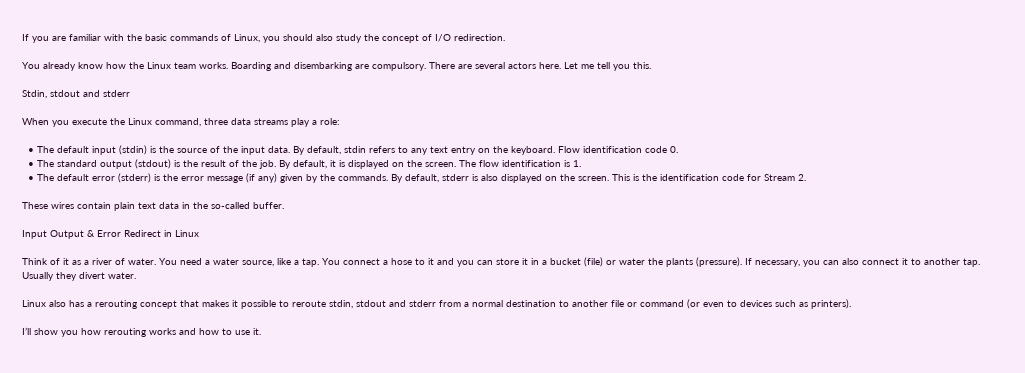If you are familiar with the basic commands of Linux, you should also study the concept of I/O redirection.

You already know how the Linux team works. Boarding and disembarking are compulsory. There are several actors here. Let me tell you this.

Stdin, stdout and stderr

When you execute the Linux command, three data streams play a role:

  • The default input (stdin) is the source of the input data. By default, stdin refers to any text entry on the keyboard. Flow identification code 0.
  • The standard output (stdout) is the result of the job. By default, it is displayed on the screen. The flow identification is 1.
  • The default error (stderr) is the error message (if any) given by the commands. By default, stderr is also displayed on the screen. This is the identification code for Stream 2.

These wires contain plain text data in the so-called buffer.

Input Output & Error Redirect in Linux

Think of it as a river of water. You need a water source, like a tap. You connect a hose to it and you can store it in a bucket (file) or water the plants (pressure). If necessary, you can also connect it to another tap. Usually they divert water.

Linux also has a rerouting concept that makes it possible to reroute stdin, stdout and stderr from a normal destination to another file or command (or even to devices such as printers).

I’ll show you how rerouting works and how to use it.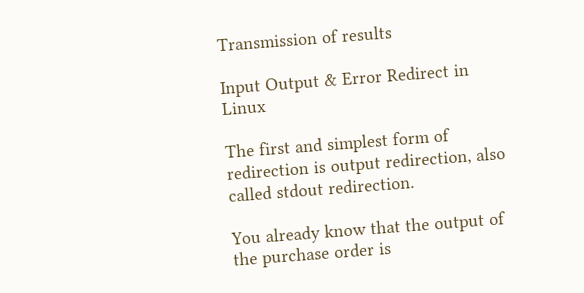Transmission of results

Input Output & Error Redirect in Linux

The first and simplest form of redirection is output redirection, also called stdout redirection.

You already know that the output of the purchase order is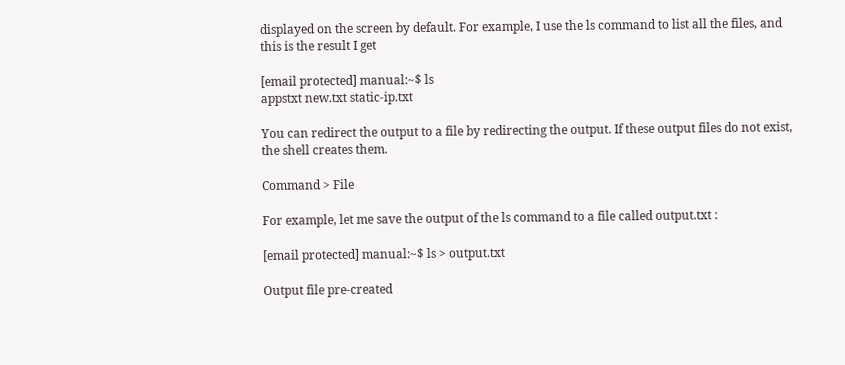displayed on the screen by default. For example, I use the ls command to list all the files, and this is the result I get

[email protected] manual:~$ ls
appstxt new.txt static-ip.txt

You can redirect the output to a file by redirecting the output. If these output files do not exist, the shell creates them.

Command > File

For example, let me save the output of the ls command to a file called output.txt :

[email protected] manual:~$ ls > output.txt

Output file pre-created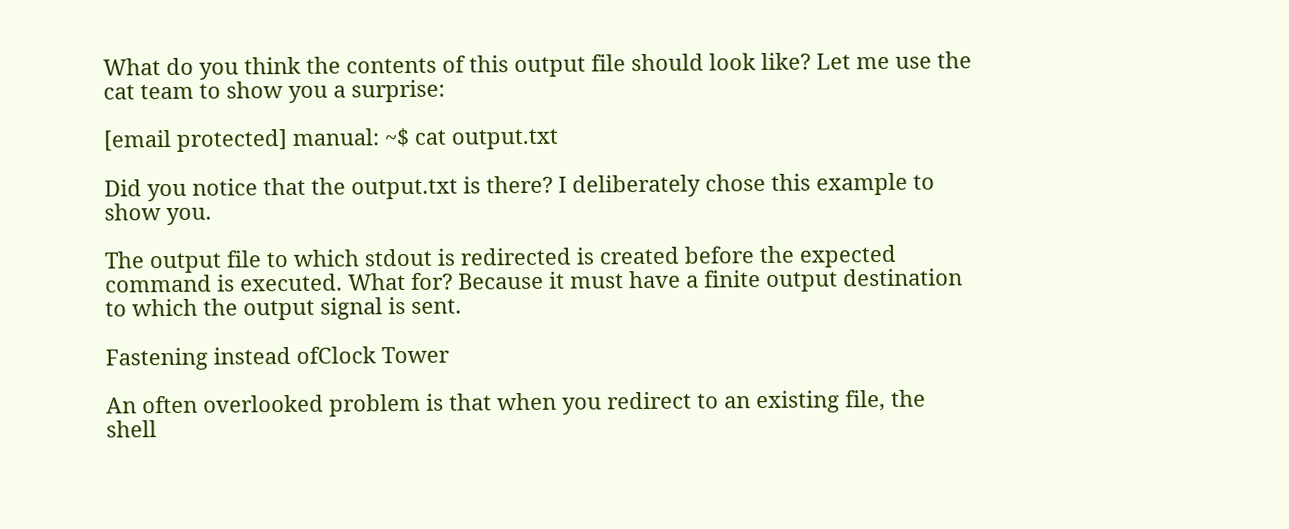What do you think the contents of this output file should look like? Let me use the cat team to show you a surprise:

[email protected] manual: ~$ cat output.txt

Did you notice that the output.txt is there? I deliberately chose this example to show you.

The output file to which stdout is redirected is created before the expected command is executed. What for? Because it must have a finite output destination to which the output signal is sent.

Fastening instead ofClock Tower

An often overlooked problem is that when you redirect to an existing file, the shell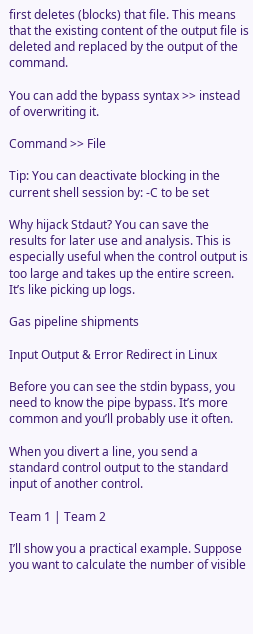first deletes (blocks) that file. This means that the existing content of the output file is deleted and replaced by the output of the command.

You can add the bypass syntax >> instead of overwriting it.

Command >> File

Tip: You can deactivate blocking in the current shell session by: -C to be set

Why hijack Stdaut? You can save the results for later use and analysis. This is especially useful when the control output is too large and takes up the entire screen. It’s like picking up logs.

Gas pipeline shipments

Input Output & Error Redirect in Linux

Before you can see the stdin bypass, you need to know the pipe bypass. It’s more common and you’ll probably use it often.

When you divert a line, you send a standard control output to the standard input of another control.

Team 1 | Team 2

I’ll show you a practical example. Suppose you want to calculate the number of visible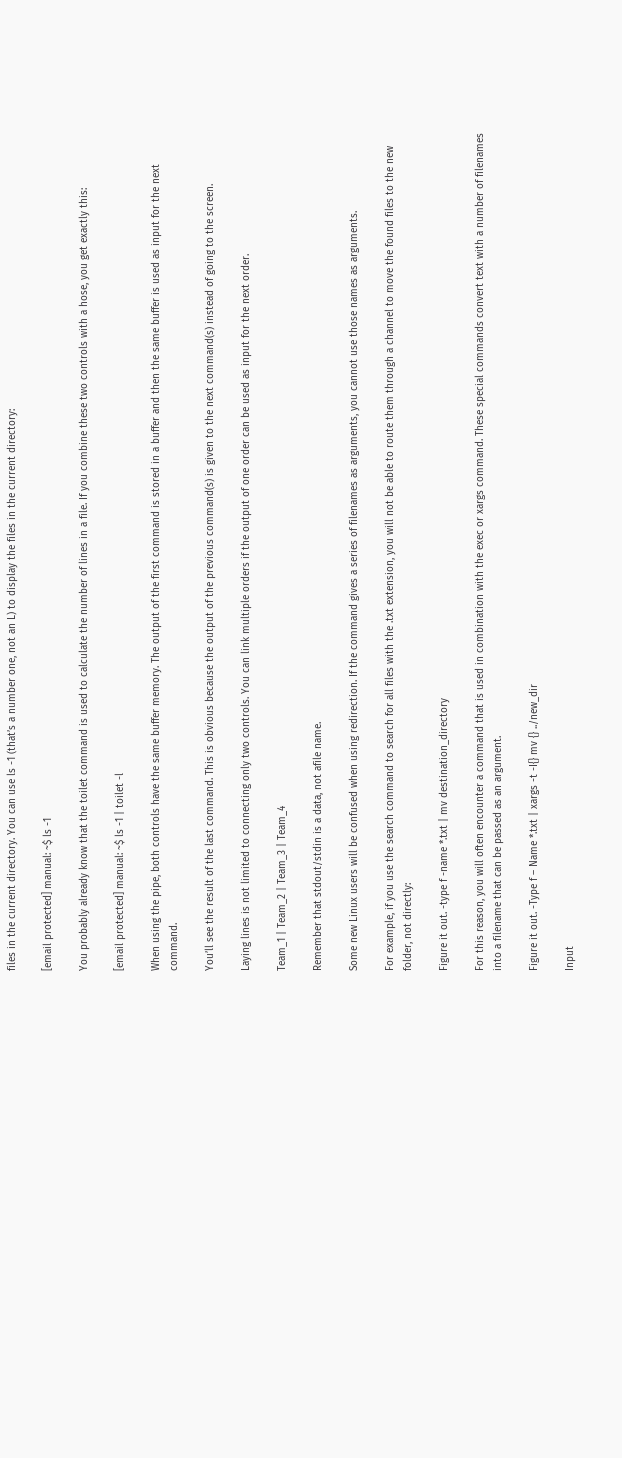files in the current directory. You can use ls -1 (that’s a number one, not an L) to display the files in the current directory:

[email protected] manual: ~$ ls -1

You probably already know that the toilet command is used to calculate the number of lines in a file. If you combine these two controls with a hose, you get exactly this:

[email protected] manual: ~$ ls -1 | toilet -l

When using the pipe, both controls have the same buffer memory. The output of the first command is stored in a buffer and then the same buffer is used as input for the next command.

You’ll see the result of the last command. This is obvious because the output of the previous command(s) is given to the next command(s) instead of going to the screen.

Laying lines is not limited to connecting only two controls. You can link multiple orders if the output of one order can be used as input for the next order.

Team_1 | Team_2 | Team_3 | Team_4

Remember that stdout/stdin is a data, not afile name.

Some new Linux users will be confused when using redirection. If the command gives a series of filenames as arguments, you cannot use those names as arguments.

For example, if you use the search command to search for all files with the .txt extension, you will not be able to route them through a channel to move the found files to the new folder, not directly:

Figure it out. -type f -name *.txt | mv destination_directory

For this reason, you will often encounter a command that is used in combination with the exec or xargs command. These special commands convert text with a number of filenames into a filename that can be passed as an argument.

Figure it out. -Type f – Name *.txt | xargs -t -I{} mv {} ../new_dir

Input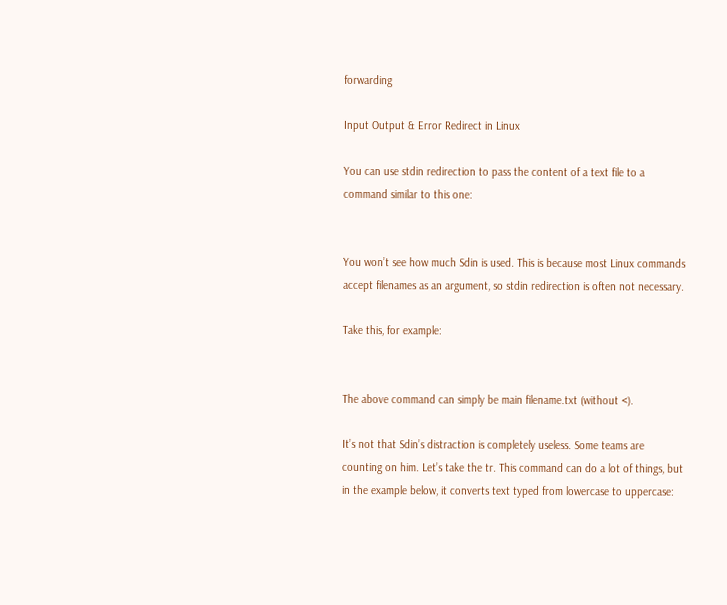forwarding

Input Output & Error Redirect in Linux

You can use stdin redirection to pass the content of a text file to a command similar to this one:


You won’t see how much Sdin is used. This is because most Linux commands accept filenames as an argument, so stdin redirection is often not necessary.

Take this, for example:


The above command can simply be main filename.txt (without <).

It’s not that Sdin’s distraction is completely useless. Some teams are counting on him. Let’s take the tr. This command can do a lot of things, but in the example below, it converts text typed from lowercase to uppercase: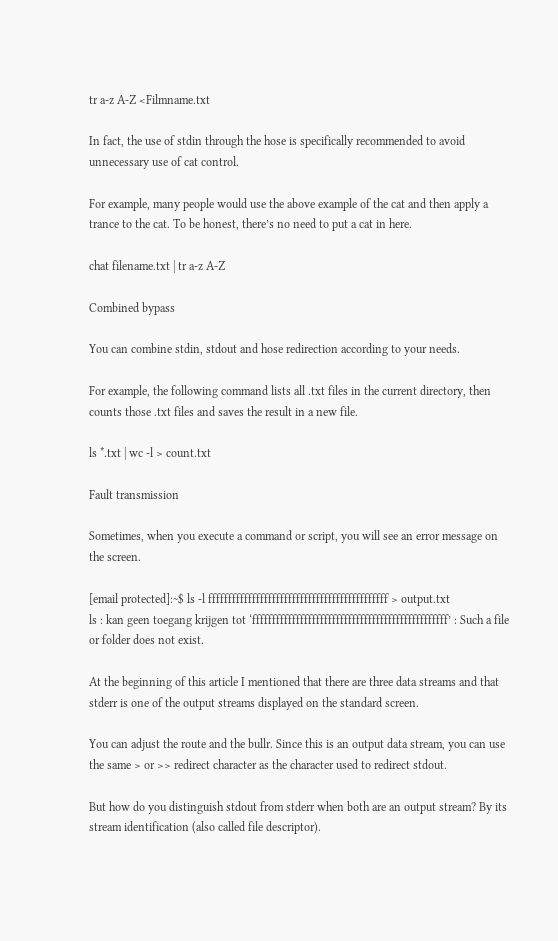tr a-z A-Z <Filmname.txt

In fact, the use of stdin through the hose is specifically recommended to avoid unnecessary use of cat control.

For example, many people would use the above example of the cat and then apply a trance to the cat. To be honest, there’s no need to put a cat in here.

chat filename.txt | tr a-z A-Z

Combined bypass

You can combine stdin, stdout and hose redirection according to your needs.

For example, the following command lists all .txt files in the current directory, then counts those .txt files and saves the result in a new file.

ls *.txt | wc -l > count.txt

Fault transmission

Sometimes, when you execute a command or script, you will see an error message on the screen.

[email protected]:~$ ls -l fffffffffffffffffffffffffffffffffffffffffffff > output.txt
ls : kan geen toegang krijgen tot ‘fffffffffffffffffffffffffffffffffffffffffffffffff’ : Such a file or folder does not exist.

At the beginning of this article I mentioned that there are three data streams and that stderr is one of the output streams displayed on the standard screen.

You can adjust the route and the bullr. Since this is an output data stream, you can use the same > or >> redirect character as the character used to redirect stdout.

But how do you distinguish stdout from stderr when both are an output stream? By its stream identification (also called file descriptor).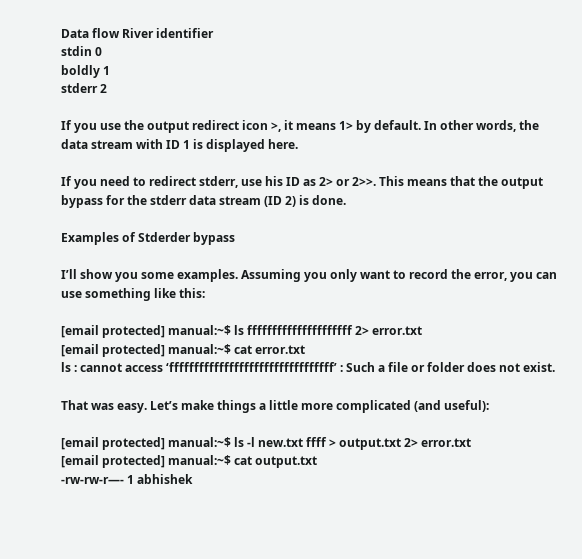Data flow River identifier
stdin 0
boldly 1
stderr 2

If you use the output redirect icon >, it means 1> by default. In other words, the data stream with ID 1 is displayed here.

If you need to redirect stderr, use his ID as 2> or 2>>. This means that the output bypass for the stderr data stream (ID 2) is done.

Examples of Stderder bypass

I’ll show you some examples. Assuming you only want to record the error, you can use something like this:

[email protected] manual:~$ ls fffffffffffffffffffff 2> error.txt
[email protected] manual:~$ cat error.txt
ls : cannot access ‘fffffffffffffffffffffffffffffffff’ : Such a file or folder does not exist.

That was easy. Let’s make things a little more complicated (and useful):

[email protected] manual:~$ ls -l new.txt ffff > output.txt 2> error.txt
[email protected] manual:~$ cat output.txt
-rw-rw-r—- 1 abhishek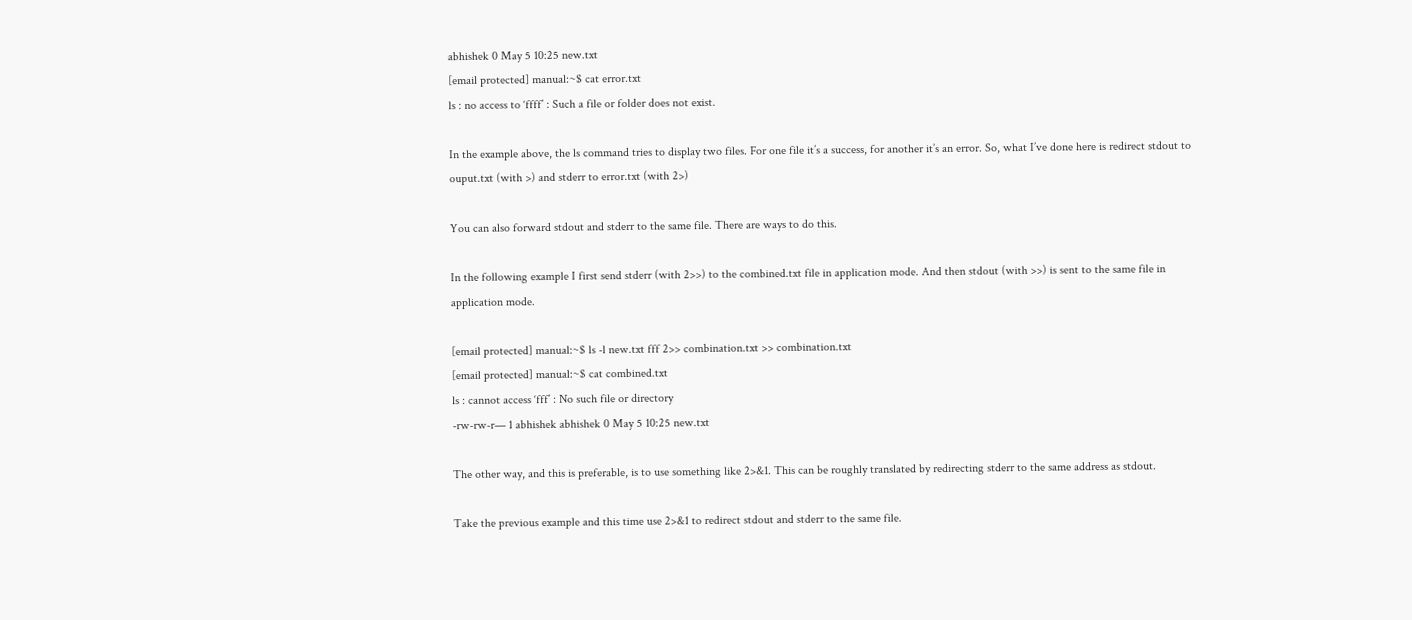abhishek 0 May 5 10:25 new.txt
[email protected] manual:~$ cat error.txt
ls : no access to ‘ffff’ : Such a file or folder does not exist.

In the example above, the ls command tries to display two files. For one file it’s a success, for another it’s an error. So, what I’ve done here is redirect stdout to ouput.txt (with >) and stderr to error.txt (with 2>)

You can also forward stdout and stderr to the same file. There are ways to do this.

In the following example I first send stderr (with 2>>) to the combined.txt file in application mode. And then stdout (with >>) is sent to the same file in application mode.

[email protected] manual:~$ ls -l new.txt fff 2>> combination.txt >> combination.txt
[email protected] manual:~$ cat combined.txt
ls : cannot access ‘fff’ : No such file or directory
-rw-rw-r— 1 abhishek abhishek 0 May 5 10:25 new.txt

The other way, and this is preferable, is to use something like 2>&1. This can be roughly translated by redirecting stderr to the same address as stdout.

Take the previous example and this time use 2>&1 to redirect stdout and stderr to the same file.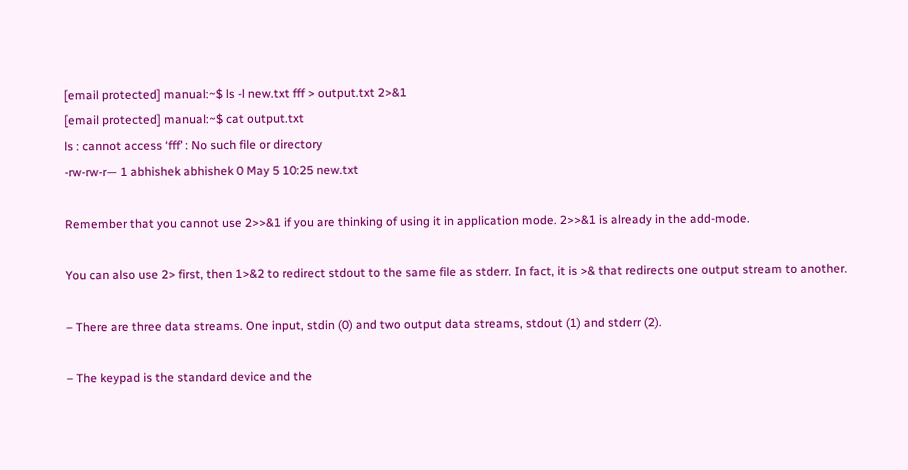[email protected] manual:~$ ls -l new.txt fff > output.txt 2>&1
[email protected] manual:~$ cat output.txt
ls : cannot access ‘fff’ : No such file or directory
-rw-rw-r— 1 abhishek abhishek 0 May 5 10:25 new.txt

Remember that you cannot use 2>>&1 if you are thinking of using it in application mode. 2>>&1 is already in the add-mode.

You can also use 2> first, then 1>&2 to redirect stdout to the same file as stderr. In fact, it is >& that redirects one output stream to another.

– There are three data streams. One input, stdin (0) and two output data streams, stdout (1) and stderr (2).

– The keypad is the standard device and the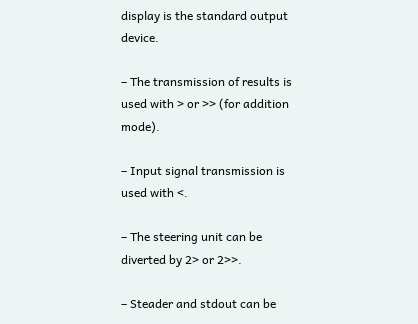display is the standard output device.

– The transmission of results is used with > or >> (for addition mode).

– Input signal transmission is used with <.

– The steering unit can be diverted by 2> or 2>>.

– Steader and stdout can be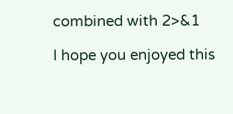combined with 2>&1

I hope you enjoyed this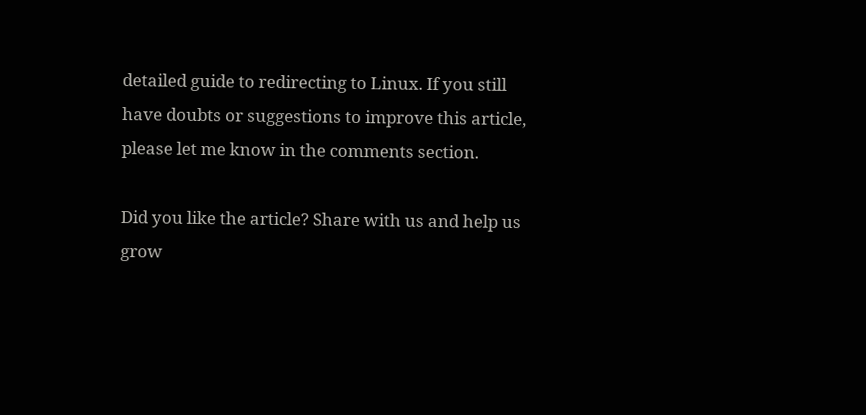detailed guide to redirecting to Linux. If you still have doubts or suggestions to improve this article, please let me know in the comments section.

Did you like the article? Share with us and help us grow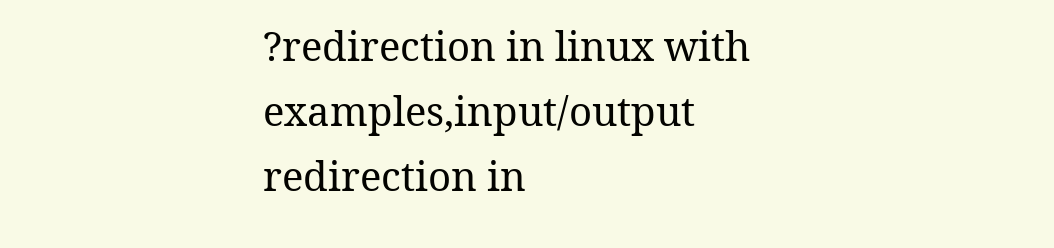?redirection in linux with examples,input/output redirection in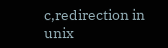c,redirection in unix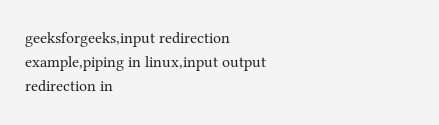geeksforgeeks,input redirection example,piping in linux,input output redirection in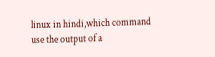linux in hindi,which command use the output of a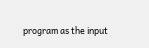program as the input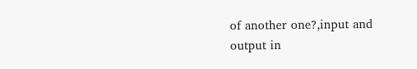of another one?,input and output in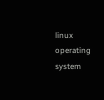linux operating system